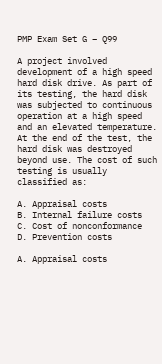PMP Exam Set G – Q99

A project involved development of a high speed hard disk drive. As part of its testing, the hard disk was subjected to continuous operation at a high speed and an elevated temperature. At the end of the test, the hard disk was destroyed beyond use. The cost of such testing is usually classified as:

A. Appraisal costs
B. Internal failure costs
C. Cost of nonconformance
D. Prevention costs

A. Appraisal costs